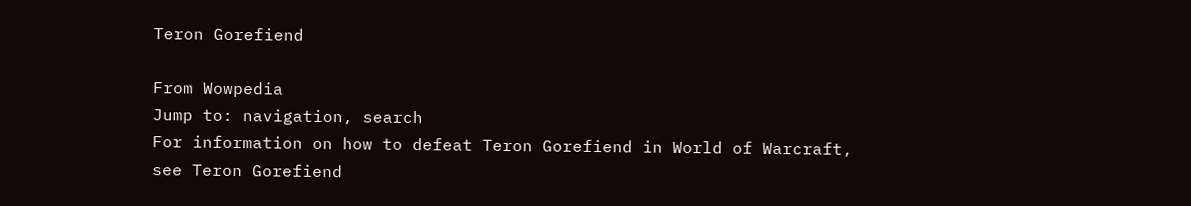Teron Gorefiend

From Wowpedia
Jump to: navigation, search
For information on how to defeat Teron Gorefiend in World of Warcraft, see Teron Gorefiend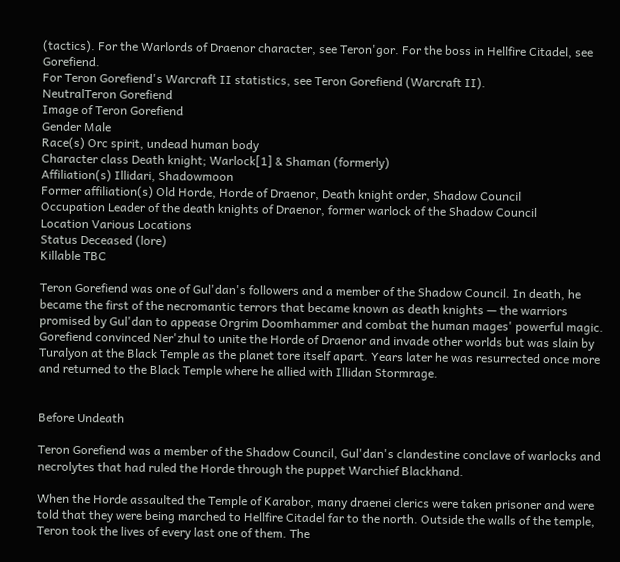(tactics). For the Warlords of Draenor character, see Teron'gor. For the boss in Hellfire Citadel, see Gorefiend.
For Teron Gorefiend's Warcraft II statistics, see Teron Gorefiend (Warcraft II).
NeutralTeron Gorefiend
Image of Teron Gorefiend
Gender Male
Race(s) Orc spirit, undead human body
Character class Death knight; Warlock[1] & Shaman (formerly)
Affiliation(s) Illidari, Shadowmoon
Former affiliation(s) Old Horde, Horde of Draenor, Death knight order, Shadow Council
Occupation Leader of the death knights of Draenor, former warlock of the Shadow Council
Location Various Locations
Status Deceased (lore)
Killable TBC

Teron Gorefiend was one of Gul'dan's followers and a member of the Shadow Council. In death, he became the first of the necromantic terrors that became known as death knights — the warriors promised by Gul'dan to appease Orgrim Doomhammer and combat the human mages' powerful magic. Gorefiend convinced Ner'zhul to unite the Horde of Draenor and invade other worlds but was slain by Turalyon at the Black Temple as the planet tore itself apart. Years later he was resurrected once more and returned to the Black Temple where he allied with Illidan Stormrage.


Before Undeath

Teron Gorefiend was a member of the Shadow Council, Gul'dan's clandestine conclave of warlocks and necrolytes that had ruled the Horde through the puppet Warchief Blackhand.

When the Horde assaulted the Temple of Karabor, many draenei clerics were taken prisoner and were told that they were being marched to Hellfire Citadel far to the north. Outside the walls of the temple, Teron took the lives of every last one of them. The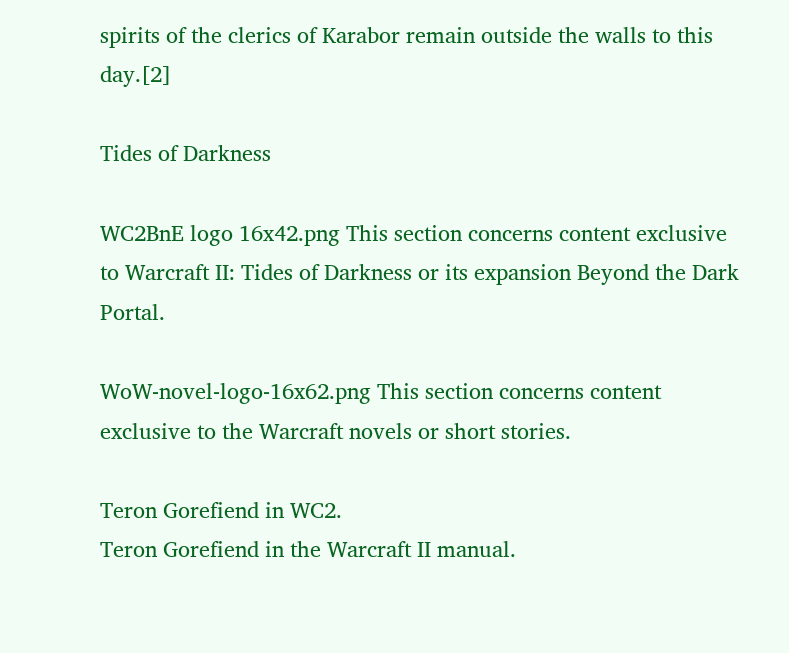spirits of the clerics of Karabor remain outside the walls to this day.[2]

Tides of Darkness

WC2BnE logo 16x42.png This section concerns content exclusive to Warcraft II: Tides of Darkness or its expansion Beyond the Dark Portal.

WoW-novel-logo-16x62.png This section concerns content exclusive to the Warcraft novels or short stories.

Teron Gorefiend in WC2.
Teron Gorefiend in the Warcraft II manual.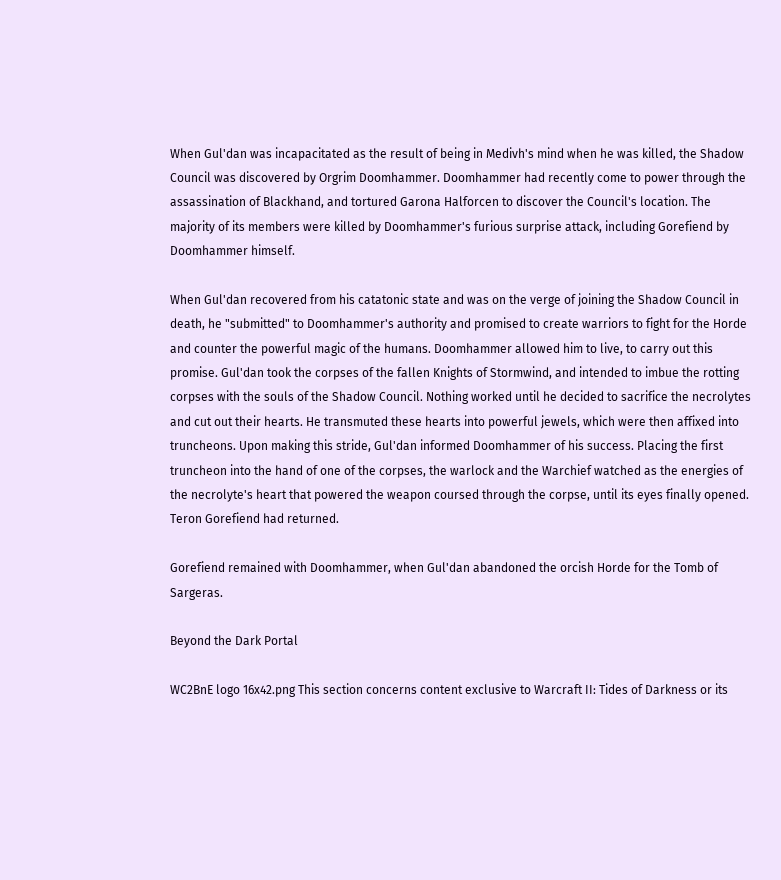When Gul'dan was incapacitated as the result of being in Medivh's mind when he was killed, the Shadow Council was discovered by Orgrim Doomhammer. Doomhammer had recently come to power through the assassination of Blackhand, and tortured Garona Halforcen to discover the Council's location. The majority of its members were killed by Doomhammer's furious surprise attack, including Gorefiend by Doomhammer himself.

When Gul'dan recovered from his catatonic state and was on the verge of joining the Shadow Council in death, he "submitted" to Doomhammer's authority and promised to create warriors to fight for the Horde and counter the powerful magic of the humans. Doomhammer allowed him to live, to carry out this promise. Gul'dan took the corpses of the fallen Knights of Stormwind, and intended to imbue the rotting corpses with the souls of the Shadow Council. Nothing worked until he decided to sacrifice the necrolytes and cut out their hearts. He transmuted these hearts into powerful jewels, which were then affixed into truncheons. Upon making this stride, Gul'dan informed Doomhammer of his success. Placing the first truncheon into the hand of one of the corpses, the warlock and the Warchief watched as the energies of the necrolyte's heart that powered the weapon coursed through the corpse, until its eyes finally opened. Teron Gorefiend had returned.

Gorefiend remained with Doomhammer, when Gul'dan abandoned the orcish Horde for the Tomb of Sargeras.

Beyond the Dark Portal

WC2BnE logo 16x42.png This section concerns content exclusive to Warcraft II: Tides of Darkness or its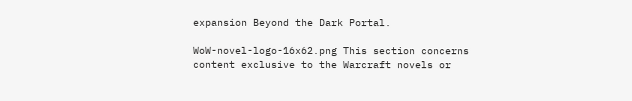expansion Beyond the Dark Portal.

WoW-novel-logo-16x62.png This section concerns content exclusive to the Warcraft novels or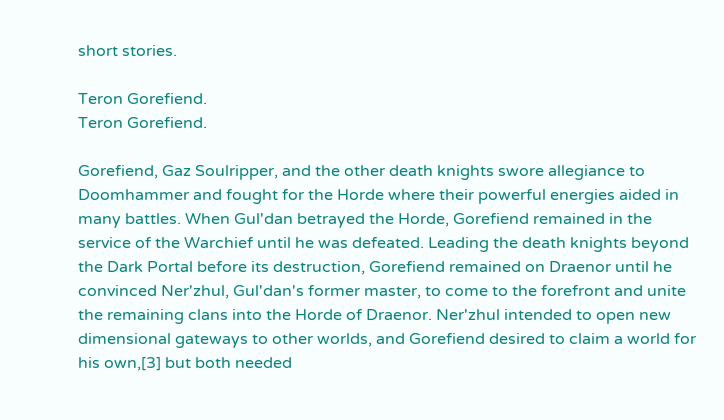short stories.

Teron Gorefiend.
Teron Gorefiend.

Gorefiend, Gaz Soulripper, and the other death knights swore allegiance to Doomhammer and fought for the Horde where their powerful energies aided in many battles. When Gul'dan betrayed the Horde, Gorefiend remained in the service of the Warchief until he was defeated. Leading the death knights beyond the Dark Portal before its destruction, Gorefiend remained on Draenor until he convinced Ner'zhul, Gul'dan's former master, to come to the forefront and unite the remaining clans into the Horde of Draenor. Ner'zhul intended to open new dimensional gateways to other worlds, and Gorefiend desired to claim a world for his own,[3] but both needed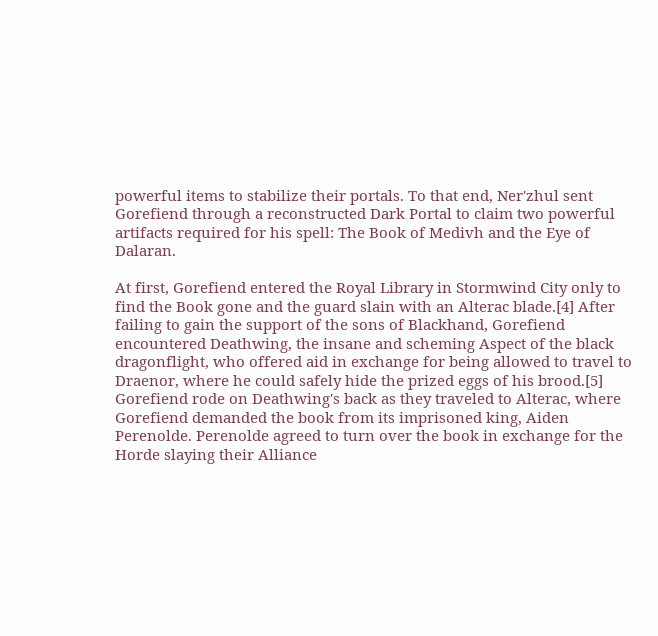powerful items to stabilize their portals. To that end, Ner'zhul sent Gorefiend through a reconstructed Dark Portal to claim two powerful artifacts required for his spell: The Book of Medivh and the Eye of Dalaran.

At first, Gorefiend entered the Royal Library in Stormwind City only to find the Book gone and the guard slain with an Alterac blade.[4] After failing to gain the support of the sons of Blackhand, Gorefiend encountered Deathwing, the insane and scheming Aspect of the black dragonflight, who offered aid in exchange for being allowed to travel to Draenor, where he could safely hide the prized eggs of his brood.[5] Gorefiend rode on Deathwing's back as they traveled to Alterac, where Gorefiend demanded the book from its imprisoned king, Aiden Perenolde. Perenolde agreed to turn over the book in exchange for the Horde slaying their Alliance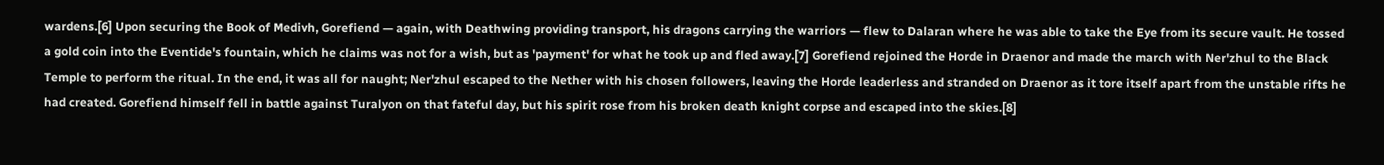wardens.[6] Upon securing the Book of Medivh, Gorefiend — again, with Deathwing providing transport, his dragons carrying the warriors — flew to Dalaran where he was able to take the Eye from its secure vault. He tossed a gold coin into the Eventide's fountain, which he claims was not for a wish, but as 'payment' for what he took up and fled away.[7] Gorefiend rejoined the Horde in Draenor and made the march with Ner'zhul to the Black Temple to perform the ritual. In the end, it was all for naught; Ner'zhul escaped to the Nether with his chosen followers, leaving the Horde leaderless and stranded on Draenor as it tore itself apart from the unstable rifts he had created. Gorefiend himself fell in battle against Turalyon on that fateful day, but his spirit rose from his broken death knight corpse and escaped into the skies.[8]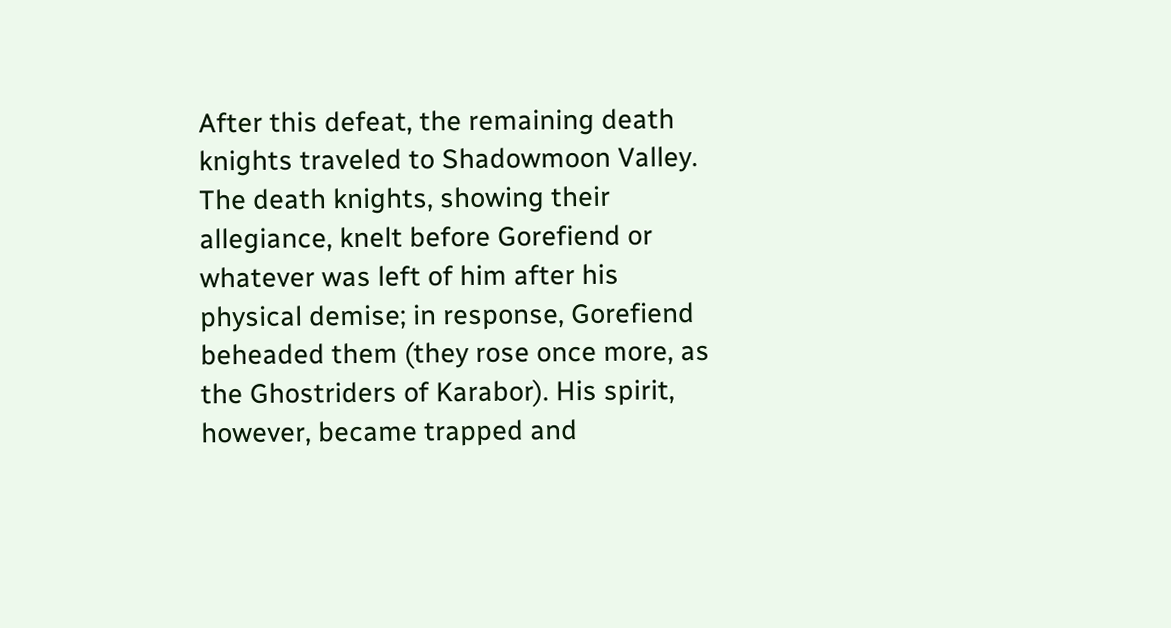After this defeat, the remaining death knights traveled to Shadowmoon Valley. The death knights, showing their allegiance, knelt before Gorefiend or whatever was left of him after his physical demise; in response, Gorefiend beheaded them (they rose once more, as the Ghostriders of Karabor). His spirit, however, became trapped and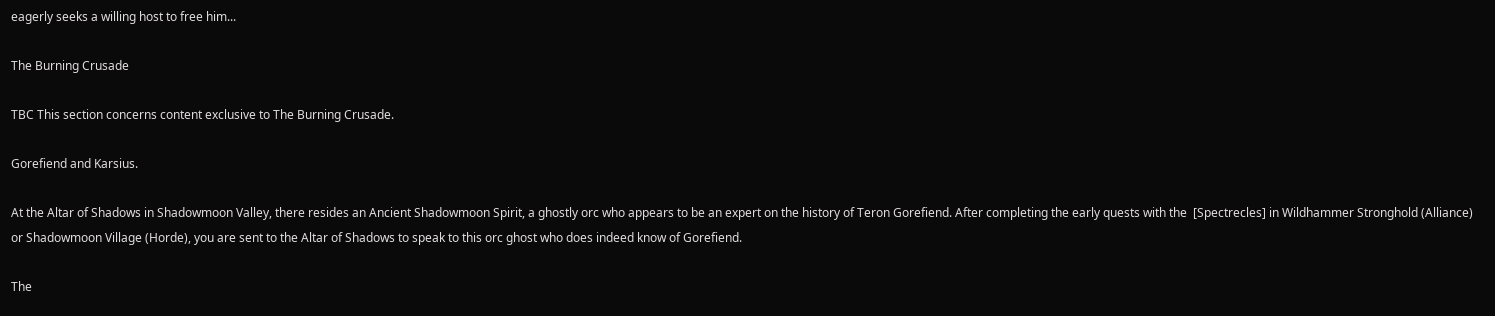eagerly seeks a willing host to free him...

The Burning Crusade

TBC This section concerns content exclusive to The Burning Crusade.

Gorefiend and Karsius.

At the Altar of Shadows in Shadowmoon Valley, there resides an Ancient Shadowmoon Spirit, a ghostly orc who appears to be an expert on the history of Teron Gorefiend. After completing the early quests with the  [Spectrecles] in Wildhammer Stronghold (Alliance) or Shadowmoon Village (Horde), you are sent to the Altar of Shadows to speak to this orc ghost who does indeed know of Gorefiend.

The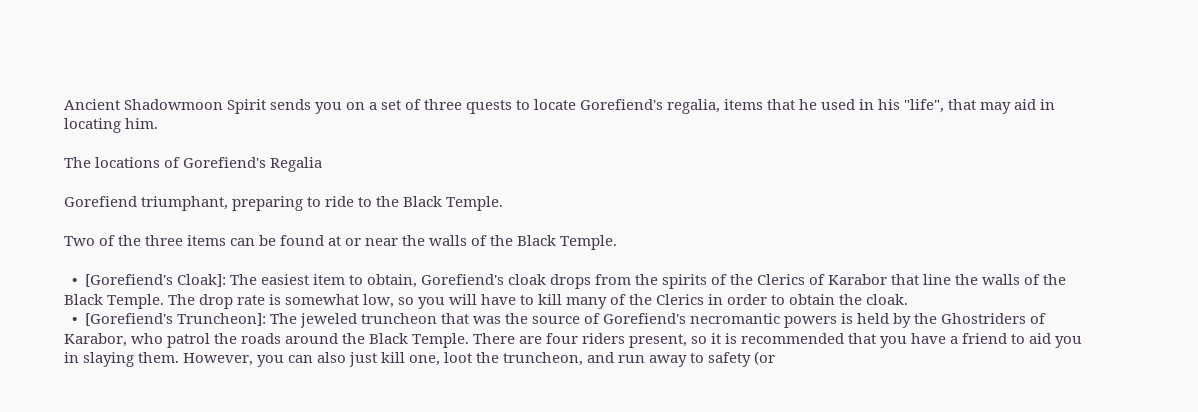Ancient Shadowmoon Spirit sends you on a set of three quests to locate Gorefiend's regalia, items that he used in his "life", that may aid in locating him.

The locations of Gorefiend's Regalia

Gorefiend triumphant, preparing to ride to the Black Temple.

Two of the three items can be found at or near the walls of the Black Temple.

  •  [Gorefiend's Cloak]: The easiest item to obtain, Gorefiend's cloak drops from the spirits of the Clerics of Karabor that line the walls of the Black Temple. The drop rate is somewhat low, so you will have to kill many of the Clerics in order to obtain the cloak.
  •  [Gorefiend's Truncheon]: The jeweled truncheon that was the source of Gorefiend's necromantic powers is held by the Ghostriders of Karabor, who patrol the roads around the Black Temple. There are four riders present, so it is recommended that you have a friend to aid you in slaying them. However, you can also just kill one, loot the truncheon, and run away to safety (or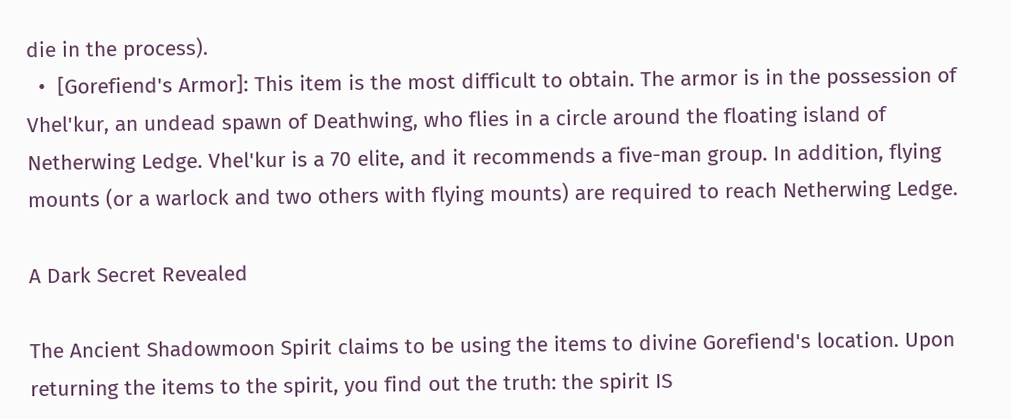die in the process).
  •  [Gorefiend's Armor]: This item is the most difficult to obtain. The armor is in the possession of Vhel'kur, an undead spawn of Deathwing, who flies in a circle around the floating island of Netherwing Ledge. Vhel'kur is a 70 elite, and it recommends a five-man group. In addition, flying mounts (or a warlock and two others with flying mounts) are required to reach Netherwing Ledge.

A Dark Secret Revealed

The Ancient Shadowmoon Spirit claims to be using the items to divine Gorefiend's location. Upon returning the items to the spirit, you find out the truth: the spirit IS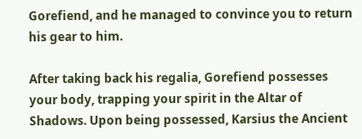Gorefiend, and he managed to convince you to return his gear to him.

After taking back his regalia, Gorefiend possesses your body, trapping your spirit in the Altar of Shadows. Upon being possessed, Karsius the Ancient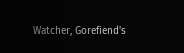Watcher, Gorefiend's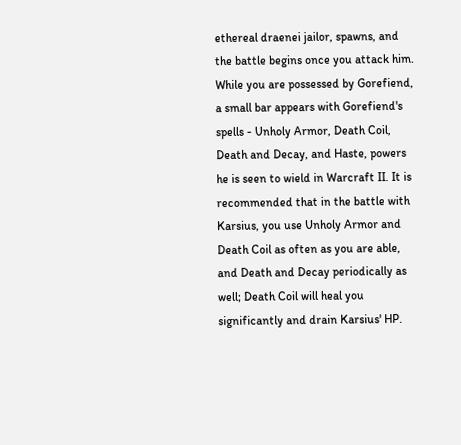ethereal draenei jailor, spawns, and the battle begins once you attack him. While you are possessed by Gorefiend, a small bar appears with Gorefiend's spells - Unholy Armor, Death Coil, Death and Decay, and Haste, powers he is seen to wield in Warcraft II. It is recommended that in the battle with Karsius, you use Unholy Armor and Death Coil as often as you are able, and Death and Decay periodically as well; Death Coil will heal you significantly and drain Karsius' HP.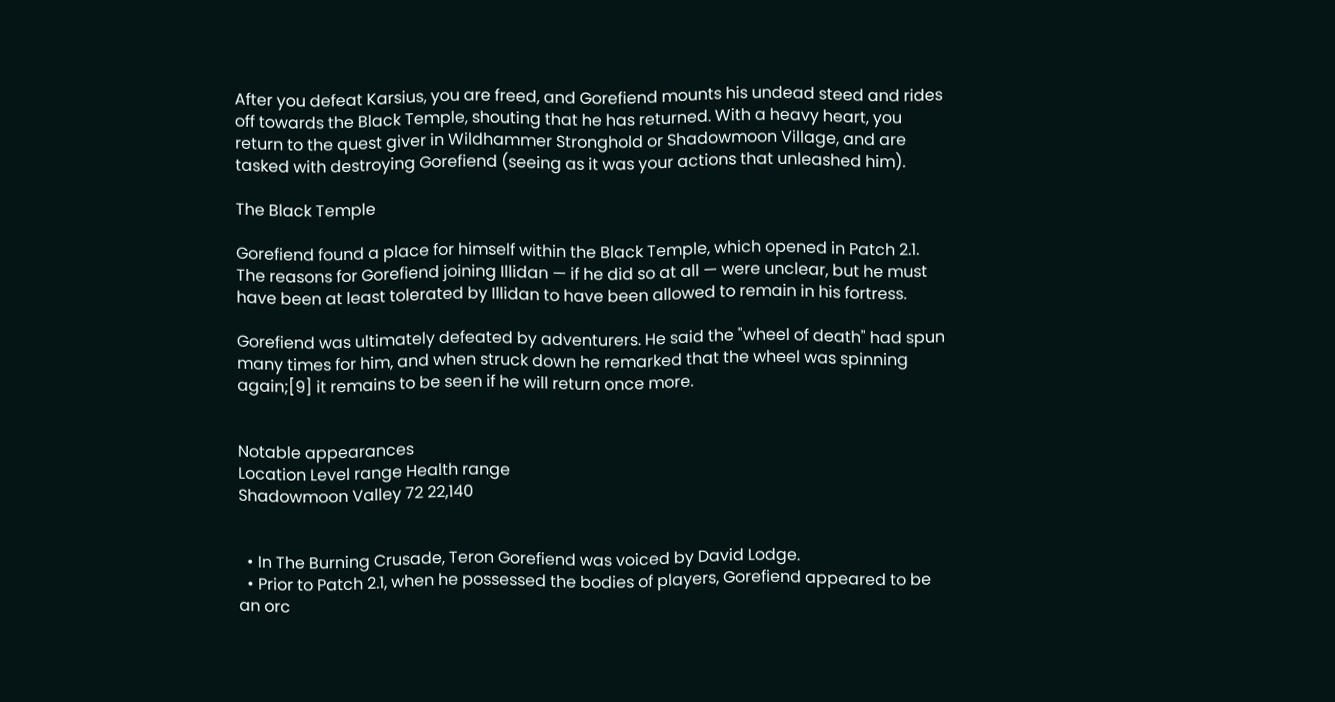After you defeat Karsius, you are freed, and Gorefiend mounts his undead steed and rides off towards the Black Temple, shouting that he has returned. With a heavy heart, you return to the quest giver in Wildhammer Stronghold or Shadowmoon Village, and are tasked with destroying Gorefiend (seeing as it was your actions that unleashed him).

The Black Temple

Gorefiend found a place for himself within the Black Temple, which opened in Patch 2.1. The reasons for Gorefiend joining Illidan — if he did so at all — were unclear, but he must have been at least tolerated by Illidan to have been allowed to remain in his fortress.

Gorefiend was ultimately defeated by adventurers. He said the "wheel of death" had spun many times for him, and when struck down he remarked that the wheel was spinning again;[9] it remains to be seen if he will return once more.


Notable appearances
Location Level range Health range
Shadowmoon Valley 72 22,140


  • In The Burning Crusade, Teron Gorefiend was voiced by David Lodge.
  • Prior to Patch 2.1, when he possessed the bodies of players, Gorefiend appeared to be an orc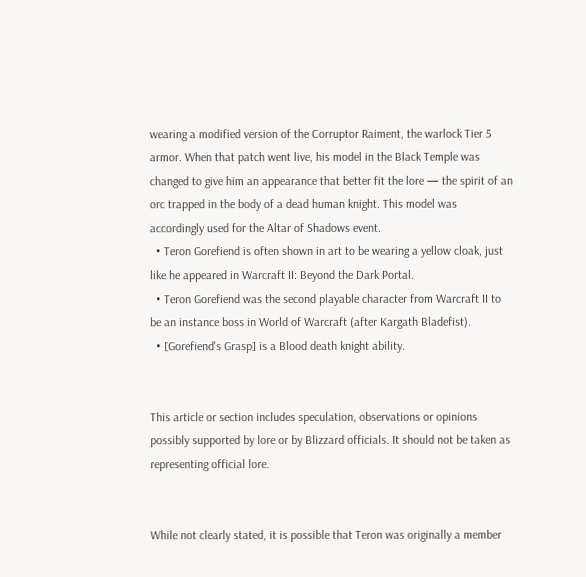wearing a modified version of the Corruptor Raiment, the warlock Tier 5 armor. When that patch went live, his model in the Black Temple was changed to give him an appearance that better fit the lore — the spirit of an orc trapped in the body of a dead human knight. This model was accordingly used for the Altar of Shadows event.
  • Teron Gorefiend is often shown in art to be wearing a yellow cloak, just like he appeared in Warcraft II: Beyond the Dark Portal.
  • Teron Gorefiend was the second playable character from Warcraft II to be an instance boss in World of Warcraft (after Kargath Bladefist).
  • [Gorefiend's Grasp] is a Blood death knight ability.


This article or section includes speculation, observations or opinions possibly supported by lore or by Blizzard officials. It should not be taken as representing official lore.


While not clearly stated, it is possible that Teron was originally a member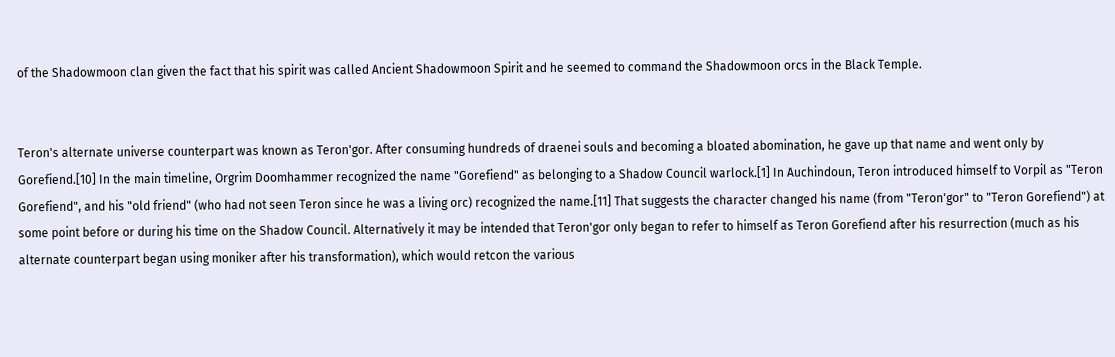of the Shadowmoon clan given the fact that his spirit was called Ancient Shadowmoon Spirit and he seemed to command the Shadowmoon orcs in the Black Temple.


Teron's alternate universe counterpart was known as Teron'gor. After consuming hundreds of draenei souls and becoming a bloated abomination, he gave up that name and went only by Gorefiend.[10] In the main timeline, Orgrim Doomhammer recognized the name "Gorefiend" as belonging to a Shadow Council warlock.[1] In Auchindoun, Teron introduced himself to Vorpil as "Teron Gorefiend", and his "old friend" (who had not seen Teron since he was a living orc) recognized the name.[11] That suggests the character changed his name (from "Teron'gor" to "Teron Gorefiend") at some point before or during his time on the Shadow Council. Alternatively it may be intended that Teron'gor only began to refer to himself as Teron Gorefiend after his resurrection (much as his alternate counterpart began using moniker after his transformation), which would retcon the various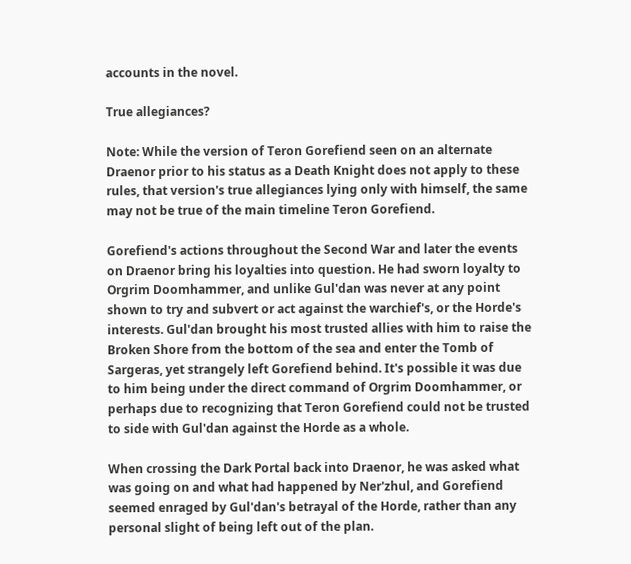accounts in the novel.

True allegiances?

Note: While the version of Teron Gorefiend seen on an alternate Draenor prior to his status as a Death Knight does not apply to these rules, that version's true allegiances lying only with himself, the same may not be true of the main timeline Teron Gorefiend.

Gorefiend's actions throughout the Second War and later the events on Draenor bring his loyalties into question. He had sworn loyalty to Orgrim Doomhammer, and unlike Gul'dan was never at any point shown to try and subvert or act against the warchief's, or the Horde's interests. Gul'dan brought his most trusted allies with him to raise the Broken Shore from the bottom of the sea and enter the Tomb of Sargeras, yet strangely left Gorefiend behind. It's possible it was due to him being under the direct command of Orgrim Doomhammer, or perhaps due to recognizing that Teron Gorefiend could not be trusted to side with Gul'dan against the Horde as a whole.

When crossing the Dark Portal back into Draenor, he was asked what was going on and what had happened by Ner'zhul, and Gorefiend seemed enraged by Gul'dan's betrayal of the Horde, rather than any personal slight of being left out of the plan.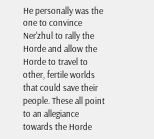He personally was the one to convince Ner'zhul to rally the Horde and allow the Horde to travel to other, fertile worlds that could save their people. These all point to an allegiance towards the Horde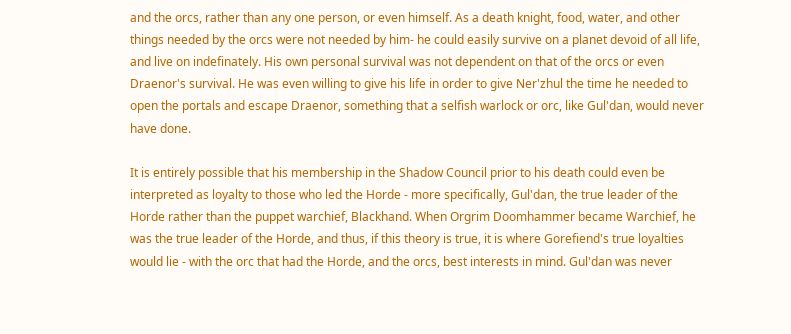and the orcs, rather than any one person, or even himself. As a death knight, food, water, and other things needed by the orcs were not needed by him- he could easily survive on a planet devoid of all life, and live on indefinately. His own personal survival was not dependent on that of the orcs or even Draenor's survival. He was even willing to give his life in order to give Ner'zhul the time he needed to open the portals and escape Draenor, something that a selfish warlock or orc, like Gul'dan, would never have done.

It is entirely possible that his membership in the Shadow Council prior to his death could even be interpreted as loyalty to those who led the Horde - more specifically, Gul'dan, the true leader of the Horde rather than the puppet warchief, Blackhand. When Orgrim Doomhammer became Warchief, he was the true leader of the Horde, and thus, if this theory is true, it is where Gorefiend's true loyalties would lie - with the orc that had the Horde, and the orcs, best interests in mind. Gul'dan was never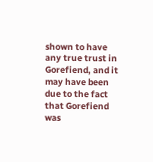shown to have any true trust in Gorefiend, and it may have been due to the fact that Gorefiend was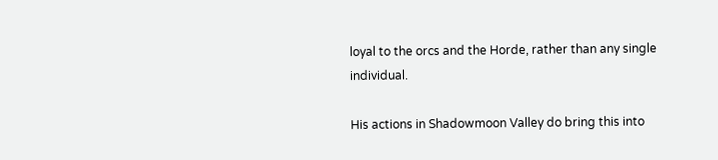loyal to the orcs and the Horde, rather than any single individual.

His actions in Shadowmoon Valley do bring this into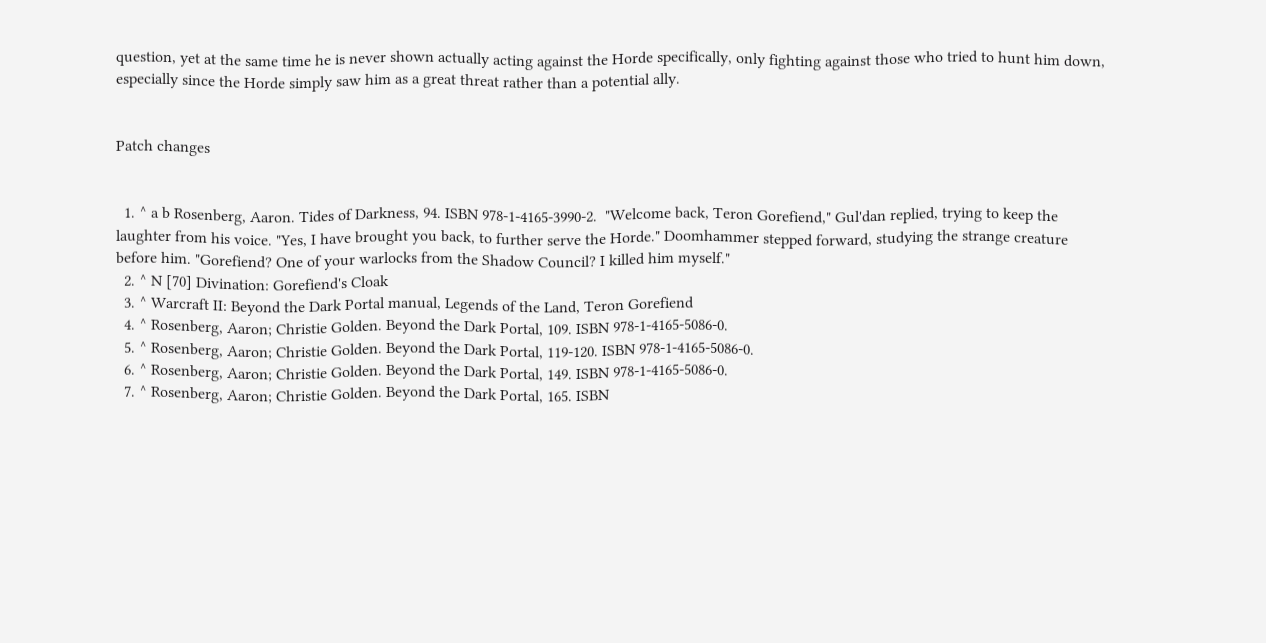question, yet at the same time he is never shown actually acting against the Horde specifically, only fighting against those who tried to hunt him down, especially since the Horde simply saw him as a great threat rather than a potential ally.


Patch changes


  1. ^ a b Rosenberg, Aaron. Tides of Darkness, 94. ISBN 978-1-4165-3990-2.  "Welcome back, Teron Gorefiend," Gul'dan replied, trying to keep the laughter from his voice. "Yes, I have brought you back, to further serve the Horde." Doomhammer stepped forward, studying the strange creature before him. "Gorefiend? One of your warlocks from the Shadow Council? I killed him myself."
  2. ^ N [70] Divination: Gorefiend's Cloak
  3. ^ Warcraft II: Beyond the Dark Portal manual, Legends of the Land, Teron Gorefiend
  4. ^ Rosenberg, Aaron; Christie Golden. Beyond the Dark Portal, 109. ISBN 978-1-4165-5086-0.
  5. ^ Rosenberg, Aaron; Christie Golden. Beyond the Dark Portal, 119-120. ISBN 978-1-4165-5086-0.
  6. ^ Rosenberg, Aaron; Christie Golden. Beyond the Dark Portal, 149. ISBN 978-1-4165-5086-0.
  7. ^ Rosenberg, Aaron; Christie Golden. Beyond the Dark Portal, 165. ISBN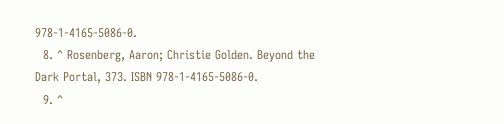978-1-4165-5086-0.
  8. ^ Rosenberg, Aaron; Christie Golden. Beyond the Dark Portal, 373. ISBN 978-1-4165-5086-0.
  9. ^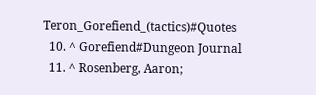Teron_Gorefiend_(tactics)#Quotes
  10. ^ Gorefiend#Dungeon Journal
  11. ^ Rosenberg, Aaron;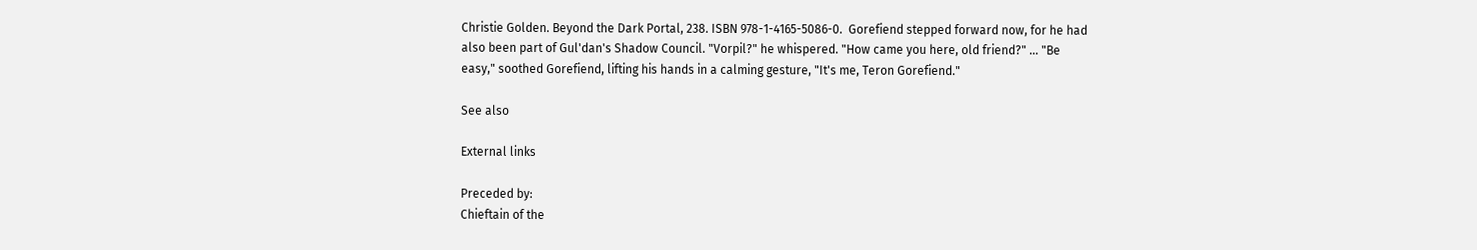Christie Golden. Beyond the Dark Portal, 238. ISBN 978-1-4165-5086-0.  Gorefiend stepped forward now, for he had also been part of Gul'dan's Shadow Council. "Vorpil?" he whispered. "How came you here, old friend?" ... "Be easy," soothed Gorefiend, lifting his hands in a calming gesture, "It's me, Teron Gorefiend."

See also

External links

Preceded by:
Chieftain of the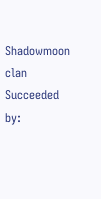Shadowmoon clan
Succeeded by: